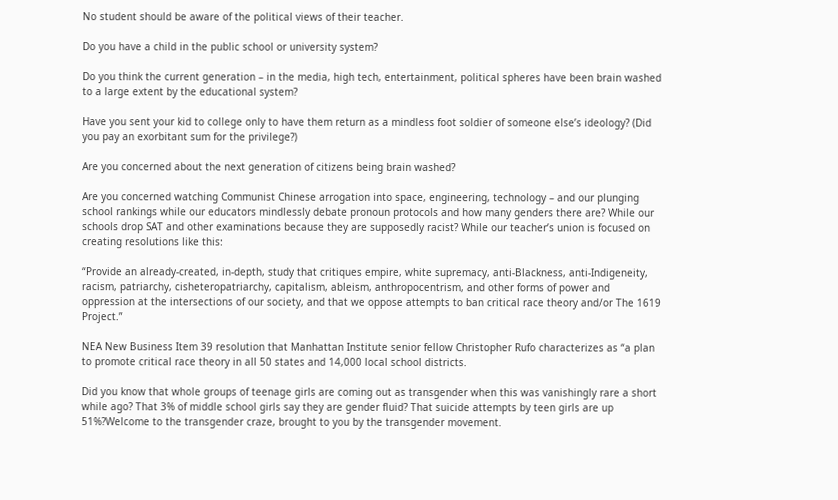No student should be aware of the political views of their teacher.

Do you have a child in the public school or university system?

Do you think the current generation – in the media, high tech, entertainment, political spheres have been brain washed to a large extent by the educational system?

Have you sent your kid to college only to have them return as a mindless foot soldier of someone else’s ideology? (Did you pay an exorbitant sum for the privilege?)

Are you concerned about the next generation of citizens being brain washed?

Are you concerned watching Communist Chinese arrogation into space, engineering, technology – and our plunging school rankings while our educators mindlessly debate pronoun protocols and how many genders there are? While our schools drop SAT and other examinations because they are supposedly racist? While our teacher’s union is focused on creating resolutions like this:

“Provide an already-created, in-depth, study that critiques empire, white supremacy, anti-Blackness, anti-Indigeneity, racism, patriarchy, cisheteropatriarchy, capitalism, ableism, anthropocentrism, and other forms of power and oppression at the intersections of our society, and that we oppose attempts to ban critical race theory and/or The 1619 Project.”

NEA New Business Item 39 resolution that Manhattan Institute senior fellow Christopher Rufo characterizes as “a plan to promote critical race theory in all 50 states and 14,000 local school districts.

Did you know that whole groups of teenage girls are coming out as transgender when this was vanishingly rare a short while ago? That 3% of middle school girls say they are gender fluid? That suicide attempts by teen girls are up 51%?Welcome to the transgender craze, brought to you by the transgender movement.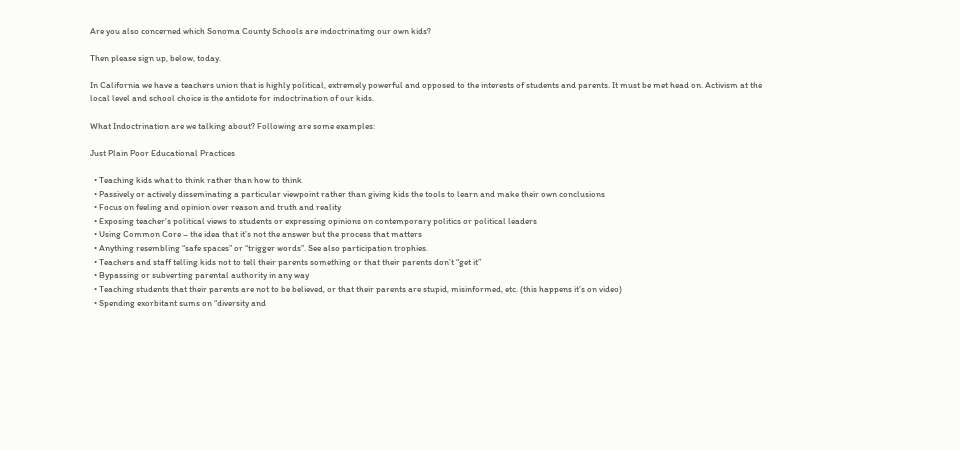Are you also concerned which Sonoma County Schools are indoctrinating our own kids?

Then please sign up, below, today.

In California we have a teachers union that is highly political, extremely powerful and opposed to the interests of students and parents. It must be met head on. Activism at the local level and school choice is the antidote for indoctrination of our kids.

What Indoctrination are we talking about? Following are some examples:

Just Plain Poor Educational Practices

  • Teaching kids what to think rather than how to think
  • Passively or actively disseminating a particular viewpoint rather than giving kids the tools to learn and make their own conclusions
  • Focus on feeling and opinion over reason and truth and reality
  • Exposing teacher’s political views to students or expressing opinions on contemporary politics or political leaders
  • Using Common Core – the idea that it’s not the answer but the process that matters
  • Anything resembling “safe spaces” or “trigger words”. See also participation trophies.
  • Teachers and staff telling kids not to tell their parents something or that their parents don’t “get it”
  • Bypassing or subverting parental authority in any way
  • Teaching students that their parents are not to be believed, or that their parents are stupid, misinformed, etc. (this happens it’s on video)
  • Spending exorbitant sums on “diversity and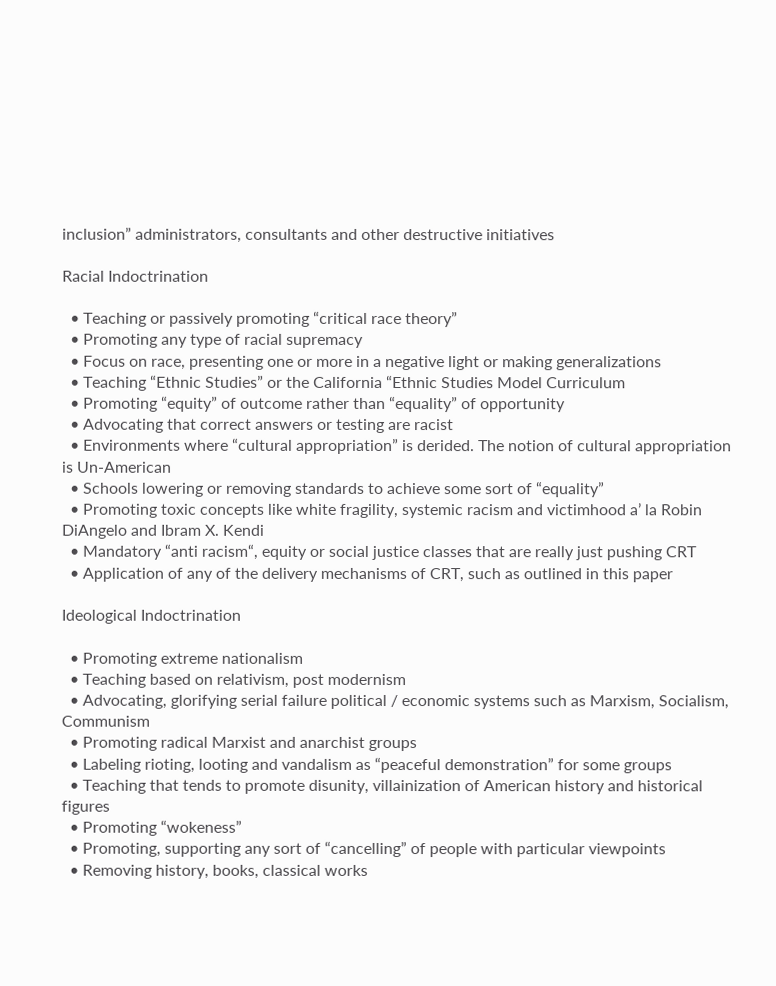inclusion” administrators, consultants and other destructive initiatives

Racial Indoctrination

  • Teaching or passively promoting “critical race theory”
  • Promoting any type of racial supremacy
  • Focus on race, presenting one or more in a negative light or making generalizations
  • Teaching “Ethnic Studies” or the California “Ethnic Studies Model Curriculum
  • Promoting “equity” of outcome rather than “equality” of opportunity
  • Advocating that correct answers or testing are racist
  • Environments where “cultural appropriation” is derided. The notion of cultural appropriation is Un-American
  • Schools lowering or removing standards to achieve some sort of “equality”
  • Promoting toxic concepts like white fragility, systemic racism and victimhood a’ la Robin DiAngelo and Ibram X. Kendi
  • Mandatory “anti racism“, equity or social justice classes that are really just pushing CRT
  • Application of any of the delivery mechanisms of CRT, such as outlined in this paper

Ideological Indoctrination

  • Promoting extreme nationalism
  • Teaching based on relativism, post modernism
  • Advocating, glorifying serial failure political / economic systems such as Marxism, Socialism, Communism
  • Promoting radical Marxist and anarchist groups
  • Labeling rioting, looting and vandalism as “peaceful demonstration” for some groups
  • Teaching that tends to promote disunity, villainization of American history and historical figures
  • Promoting “wokeness”
  • Promoting, supporting any sort of “cancelling” of people with particular viewpoints
  • Removing history, books, classical works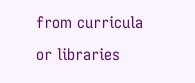from curricula or libraries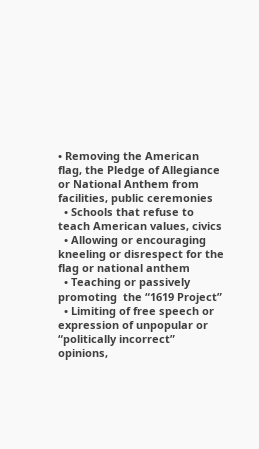• Removing the American flag, the Pledge of Allegiance or National Anthem from facilities, public ceremonies
  • Schools that refuse to teach American values, civics
  • Allowing or encouraging kneeling or disrespect for the flag or national anthem
  • Teaching or passively promoting  the “1619 Project”
  • Limiting of free speech or expression of unpopular or “politically incorrect” opinions,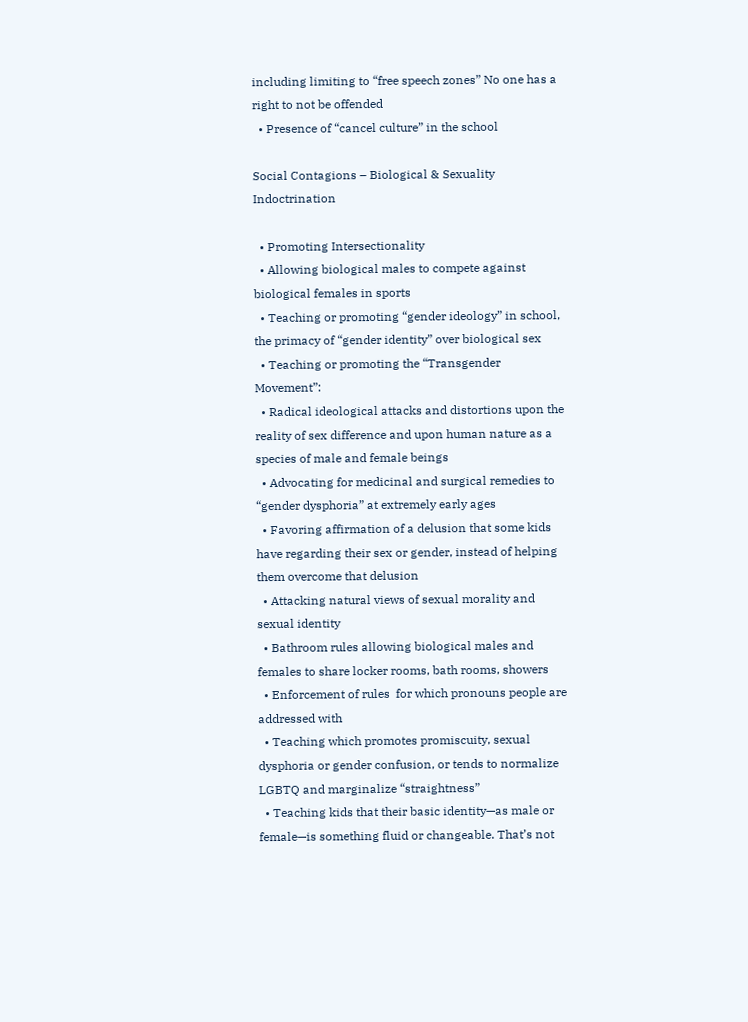including limiting to “free speech zones” No one has a right to not be offended
  • Presence of “cancel culture” in the school

Social Contagions – Biological & Sexuality Indoctrination

  • Promoting Intersectionality
  • Allowing biological males to compete against biological females in sports
  • Teaching or promoting “gender ideology” in school, the primacy of “gender identity” over biological sex
  • Teaching or promoting the “Transgender Movement”:
  • Radical ideological attacks and distortions upon the reality of sex difference and upon human nature as a species of male and female beings
  • Advocating for medicinal and surgical remedies to “gender dysphoria” at extremely early ages
  • Favoring affirmation of a delusion that some kids have regarding their sex or gender, instead of helping them overcome that delusion
  • Attacking natural views of sexual morality and sexual identity
  • Bathroom rules allowing biological males and females to share locker rooms, bath rooms, showers
  • Enforcement of rules  for which pronouns people are addressed with
  • Teaching which promotes promiscuity, sexual dysphoria or gender confusion, or tends to normalize LGBTQ and marginalize “straightness”
  • Teaching kids that their basic identity—as male or female—is something fluid or changeable. That’s not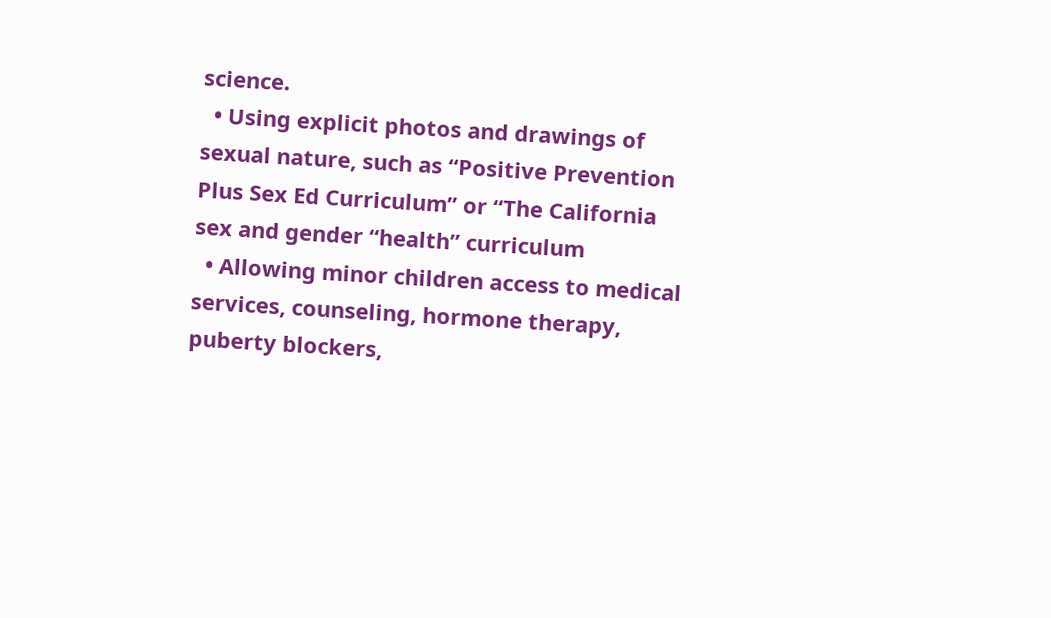science.
  • Using explicit photos and drawings of sexual nature, such as “Positive Prevention Plus Sex Ed Curriculum” or “The California sex and gender “health” curriculum
  • Allowing minor children access to medical services, counseling, hormone therapy, puberty blockers,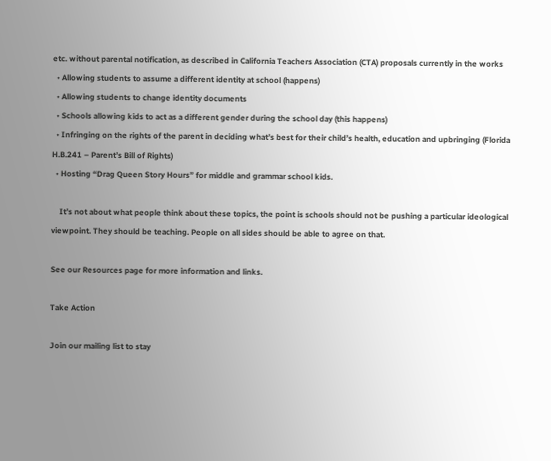etc. without parental notification, as described in California Teachers Association (CTA) proposals currently in the works
  • Allowing students to assume a different identity at school (happens)
  • Allowing students to change identity documents
  • Schools allowing kids to act as a different gender during the school day (this happens)
  • Infringing on the rights of the parent in deciding what’s best for their child’s health, education and upbringing (Florida H.B.241 – Parent’s Bill of Rights)
  • Hosting “Drag Queen Story Hours” for middle and grammar school kids.

    It’s not about what people think about these topics, the point is schools should not be pushing a particular ideological viewpoint. They should be teaching. People on all sides should be able to agree on that.

See our Resources page for more information and links.

Take Action

Join our mailing list to stay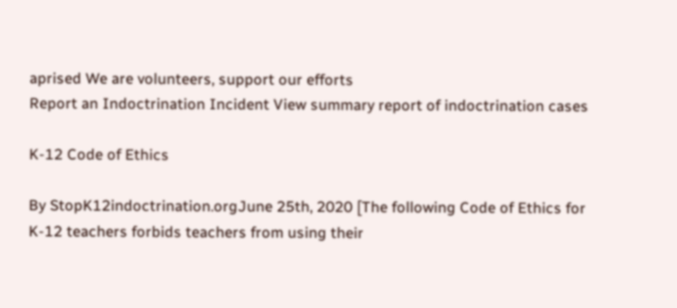aprised We are volunteers, support our efforts
Report an Indoctrination Incident View summary report of indoctrination cases

K-12 Code of Ethics

By StopK12indoctrination.orgJune 25th, 2020 [The following Code of Ethics for K-12 teachers forbids teachers from using their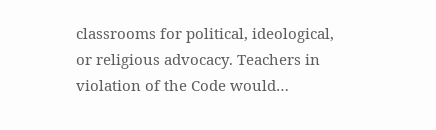classrooms for political, ideological, or religious advocacy. Teachers in violation of the Code would…